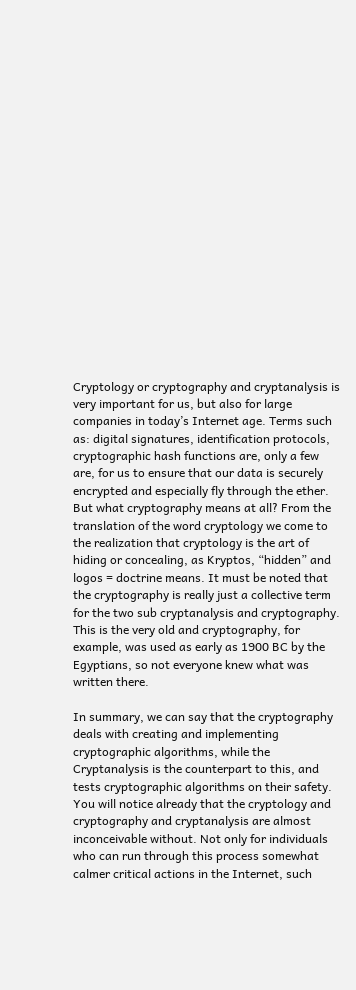Cryptology or cryptography and cryptanalysis is very important for us, but also for large companies in today’s Internet age. Terms such as: digital signatures, identification protocols, cryptographic hash functions are, only a few are, for us to ensure that our data is securely encrypted and especially fly through the ether. But what cryptography means at all? From the translation of the word cryptology we come to the realization that cryptology is the art of hiding or concealing, as Kryptos, “hidden” and logos = doctrine means. It must be noted that the cryptography is really just a collective term for the two sub cryptanalysis and cryptography. This is the very old and cryptography, for example, was used as early as 1900 BC by the Egyptians, so not everyone knew what was written there.

In summary, we can say that the cryptography deals with creating and implementing cryptographic algorithms, while the Cryptanalysis is the counterpart to this, and tests cryptographic algorithms on their safety. You will notice already that the cryptology and cryptography and cryptanalysis are almost inconceivable without. Not only for individuals who can run through this process somewhat calmer critical actions in the Internet, such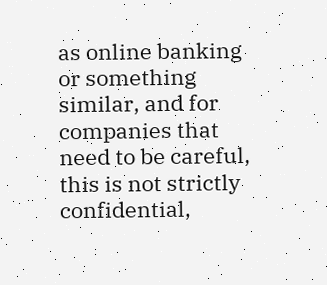as online banking or something similar, and for companies that need to be careful, this is not strictly confidential,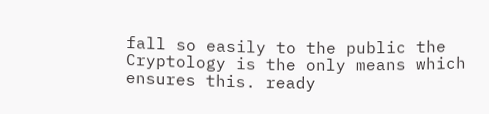fall so easily to the public the Cryptology is the only means which ensures this. ready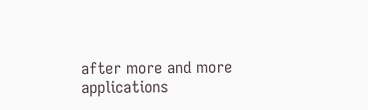after more and more applications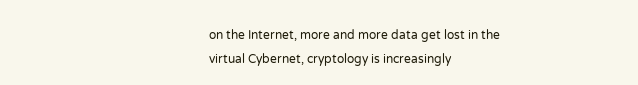on the Internet, more and more data get lost in the virtual Cybernet, cryptology is increasingly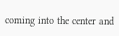coming into the center and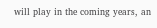will play in the coming years, an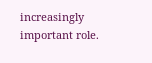increasingly important role.